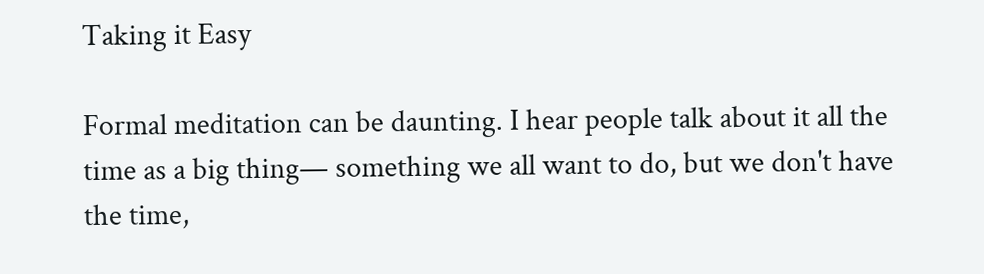Taking it Easy

Formal meditation can be daunting. I hear people talk about it all the time as a big thing— something we all want to do, but we don't have the time,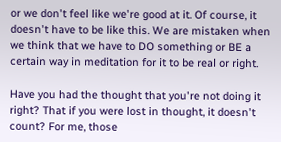or we don't feel like we're good at it. Of course, it doesn't have to be like this. We are mistaken when we think that we have to DO something or BE a certain way in meditation for it to be real or right.

Have you had the thought that you're not doing it right? That if you were lost in thought, it doesn't count? For me, those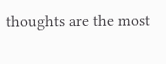thoughts are the most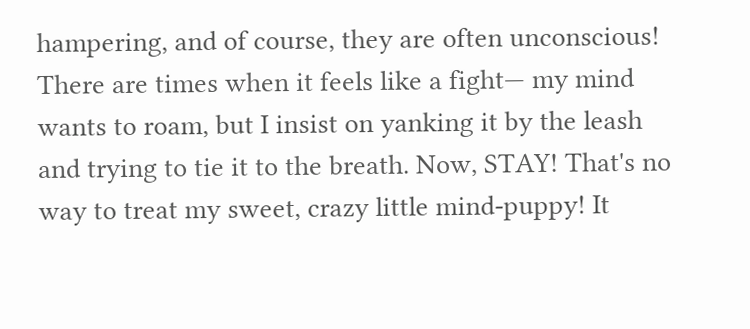hampering, and of course, they are often unconscious! There are times when it feels like a fight— my mind wants to roam, but I insist on yanking it by the leash and trying to tie it to the breath. Now, STAY! That's no way to treat my sweet, crazy little mind-puppy! It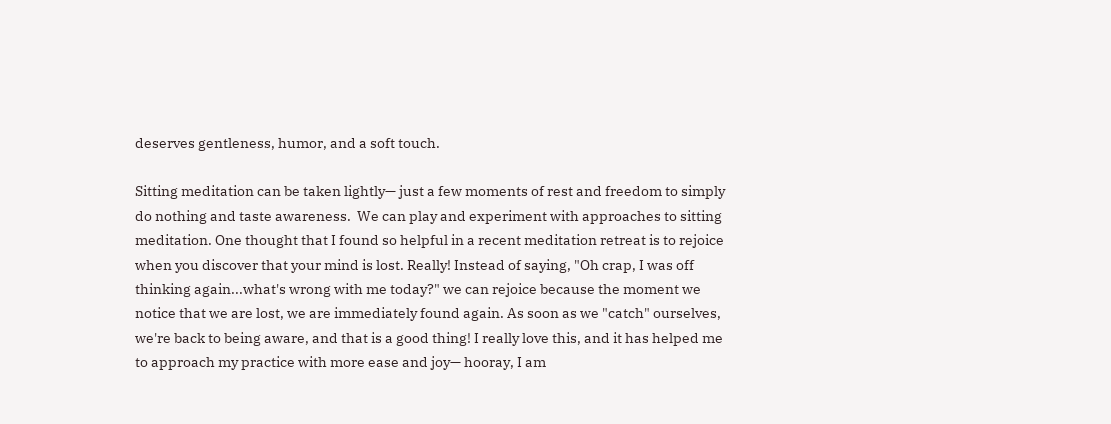deserves gentleness, humor, and a soft touch.

Sitting meditation can be taken lightly— just a few moments of rest and freedom to simply do nothing and taste awareness.  We can play and experiment with approaches to sitting meditation. One thought that I found so helpful in a recent meditation retreat is to rejoice when you discover that your mind is lost. Really! Instead of saying, "Oh crap, I was off thinking again...what's wrong with me today?" we can rejoice because the moment we notice that we are lost, we are immediately found again. As soon as we "catch" ourselves, we're back to being aware, and that is a good thing! I really love this, and it has helped me to approach my practice with more ease and joy— hooray, I am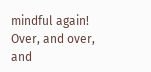mindful again! Over, and over, and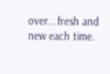over...fresh and new each time.